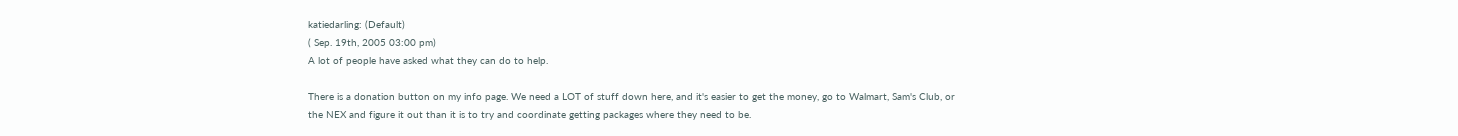katiedarling: (Default)
( Sep. 19th, 2005 03:00 pm)
A lot of people have asked what they can do to help.

There is a donation button on my info page. We need a LOT of stuff down here, and it's easier to get the money, go to Walmart, Sam's Club, or the NEX and figure it out than it is to try and coordinate getting packages where they need to be.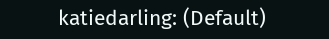katiedarling: (Default)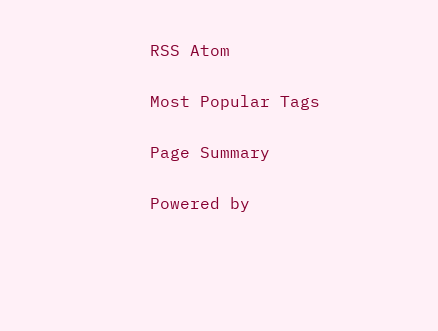RSS Atom

Most Popular Tags

Page Summary

Powered by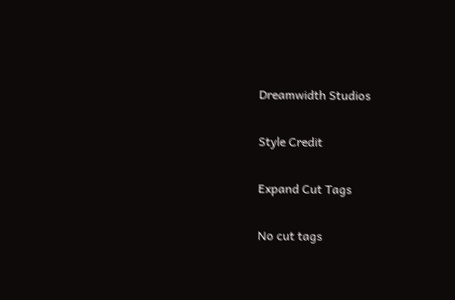Dreamwidth Studios

Style Credit

Expand Cut Tags

No cut tags